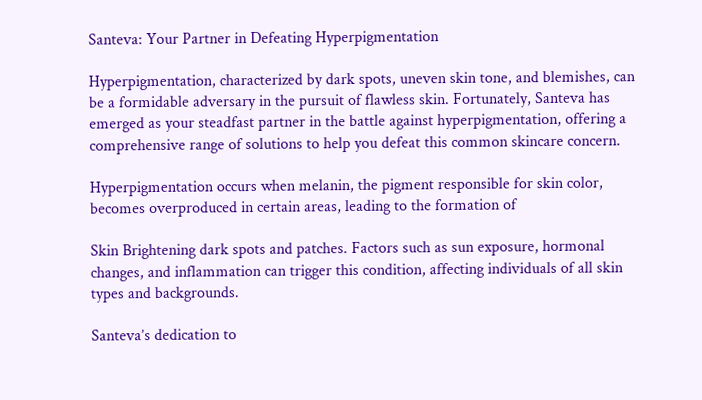Santeva: Your Partner in Defeating Hyperpigmentation

Hyperpigmentation, characterized by dark spots, uneven skin tone, and blemishes, can be a formidable adversary in the pursuit of flawless skin. Fortunately, Santeva has emerged as your steadfast partner in the battle against hyperpigmentation, offering a comprehensive range of solutions to help you defeat this common skincare concern.

Hyperpigmentation occurs when melanin, the pigment responsible for skin color, becomes overproduced in certain areas, leading to the formation of

Skin Brightening dark spots and patches. Factors such as sun exposure, hormonal changes, and inflammation can trigger this condition, affecting individuals of all skin types and backgrounds.

Santeva’s dedication to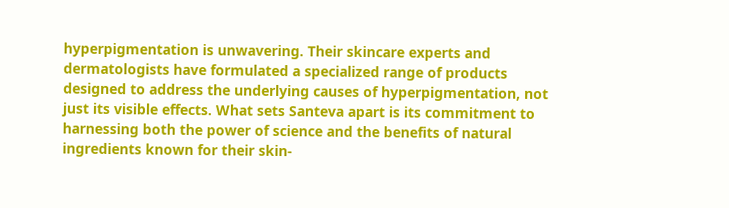hyperpigmentation is unwavering. Their skincare experts and dermatologists have formulated a specialized range of products designed to address the underlying causes of hyperpigmentation, not just its visible effects. What sets Santeva apart is its commitment to harnessing both the power of science and the benefits of natural ingredients known for their skin-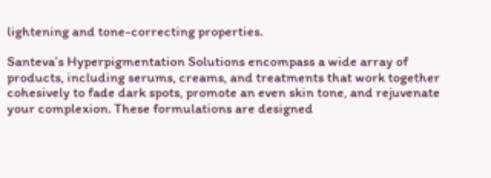lightening and tone-correcting properties.

Santeva’s Hyperpigmentation Solutions encompass a wide array of products, including serums, creams, and treatments that work together cohesively to fade dark spots, promote an even skin tone, and rejuvenate your complexion. These formulations are designed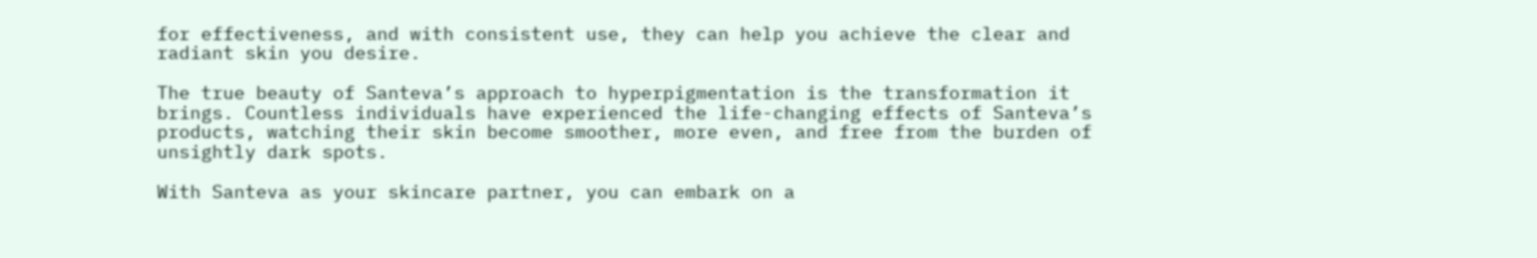for effectiveness, and with consistent use, they can help you achieve the clear and radiant skin you desire.

The true beauty of Santeva’s approach to hyperpigmentation is the transformation it brings. Countless individuals have experienced the life-changing effects of Santeva’s products, watching their skin become smoother, more even, and free from the burden of unsightly dark spots.

With Santeva as your skincare partner, you can embark on a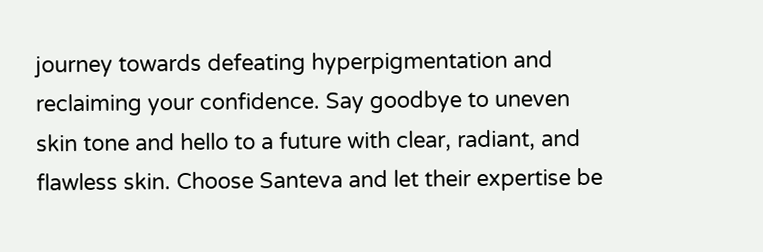journey towards defeating hyperpigmentation and reclaiming your confidence. Say goodbye to uneven skin tone and hello to a future with clear, radiant, and flawless skin. Choose Santeva and let their expertise be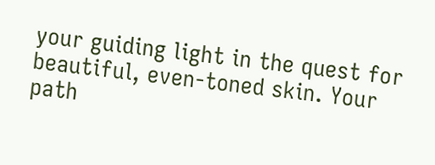your guiding light in the quest for beautiful, even-toned skin. Your path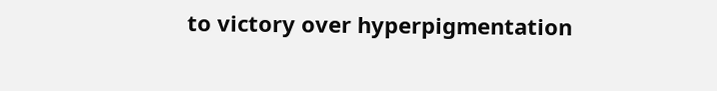to victory over hyperpigmentation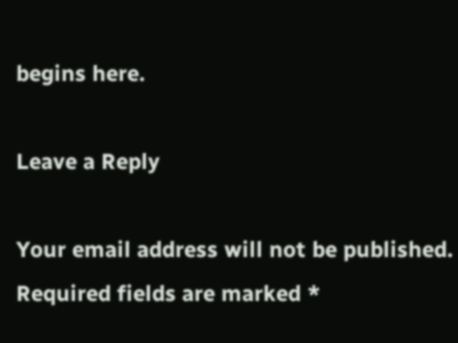begins here.

Leave a Reply

Your email address will not be published. Required fields are marked *